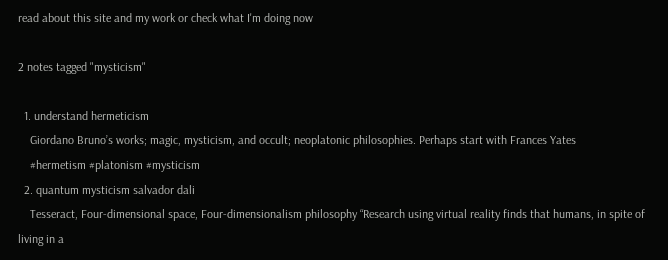read about this site and my work or check what I'm doing now

2 notes tagged "mysticism"

  1. understand hermeticism
    Giordano Bruno’s works; magic, mysticism, and occult; neoplatonic philosophies. Perhaps start with Frances Yates
    #hermetism #platonism #mysticism
  2. quantum mysticism salvador dali
    Tesseract, Four-dimensional space, Four-dimensionalism philosophy “Research using virtual reality finds that humans, in spite of living in a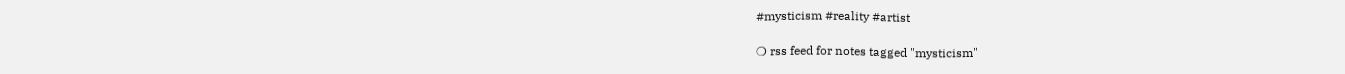#mysticism #reality #artist

❍ rss feed for notes tagged "mysticism"